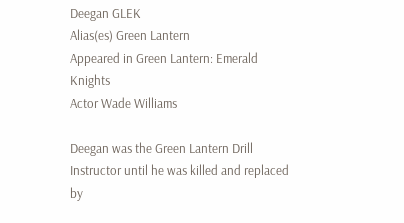Deegan GLEK
Alias(es) Green Lantern
Appeared in Green Lantern: Emerald Knights
Actor Wade Williams

Deegan was the Green Lantern Drill Instructor until he was killed and replaced by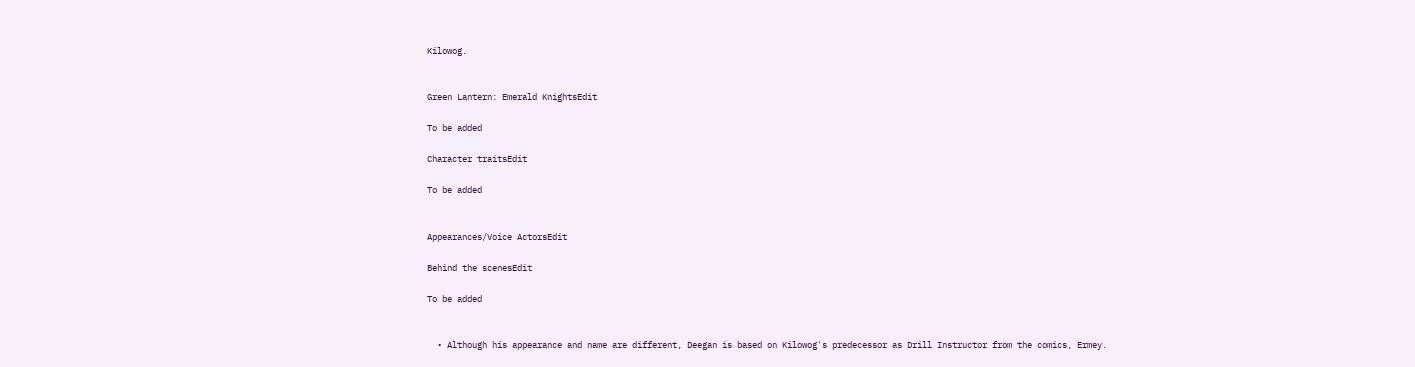Kilowog.


Green Lantern: Emerald KnightsEdit

To be added

Character traitsEdit

To be added


Appearances/Voice ActorsEdit

Behind the scenesEdit

To be added


  • Although his appearance and name are different, Deegan is based on Kilowog's predecessor as Drill Instructor from the comics, Ermey.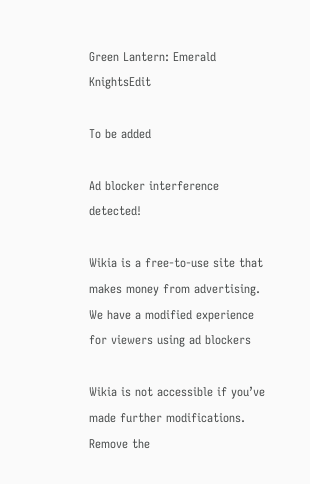Green Lantern: Emerald KnightsEdit

To be added

Ad blocker interference detected!

Wikia is a free-to-use site that makes money from advertising. We have a modified experience for viewers using ad blockers

Wikia is not accessible if you’ve made further modifications. Remove the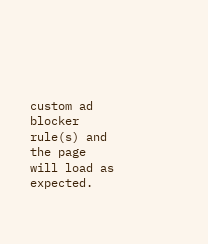custom ad blocker rule(s) and the page will load as expected.